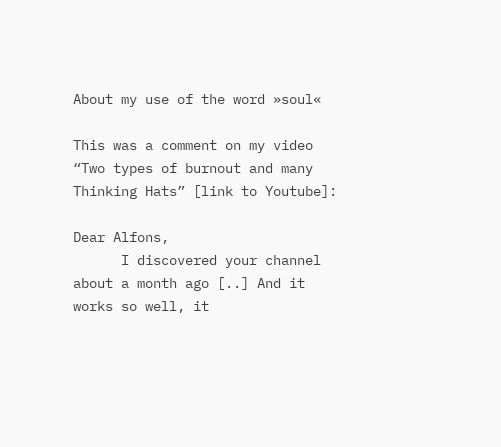About my use of the word »soul«

This was a comment on my video “Two types of burnout and many Thinking Hats” [link to Youtube]:

Dear Alfons,
      I discovered your channel about a month ago [..] And it works so well, it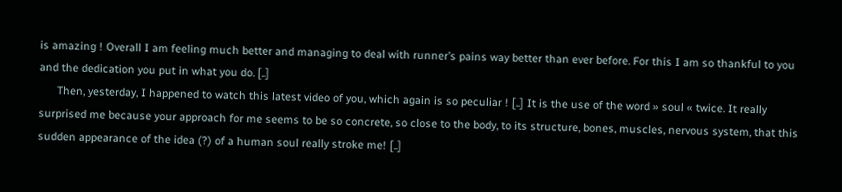is amazing ! Overall I am feeling much better and managing to deal with runner’s pains way better than ever before. For this I am so thankful to you and the dedication you put in what you do. [..]
      Then, yesterday, I happened to watch this latest video of you, which again is so peculiar ! [..] It is the use of the word » soul « twice. It really surprised me because your approach for me seems to be so concrete, so close to the body, to its structure, bones, muscles, nervous system, that this sudden appearance of the idea (?) of a human soul really stroke me! [..]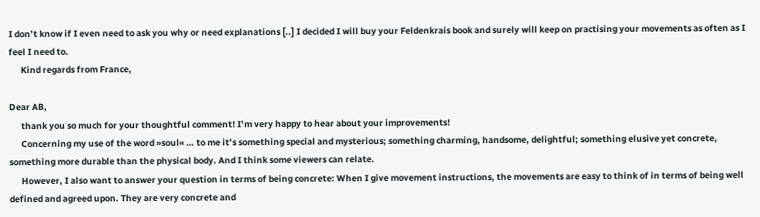I don’t know if I even need to ask you why or need explanations [..] I decided I will buy your Feldenkrais book and surely will keep on practising your movements as often as I feel I need to.
      Kind regards from France,

Dear AB,
      thank you so much for your thoughtful comment! I’m very happy to hear about your improvements!
      Concerning my use of the word »soul« … to me it’s something special and mysterious; something charming, handsome, delightful; something elusive yet concrete, something more durable than the physical body. And I think some viewers can relate.
      However, I also want to answer your question in terms of being concrete: When I give movement instructions, the movements are easy to think of in terms of being well defined and agreed upon. They are very concrete and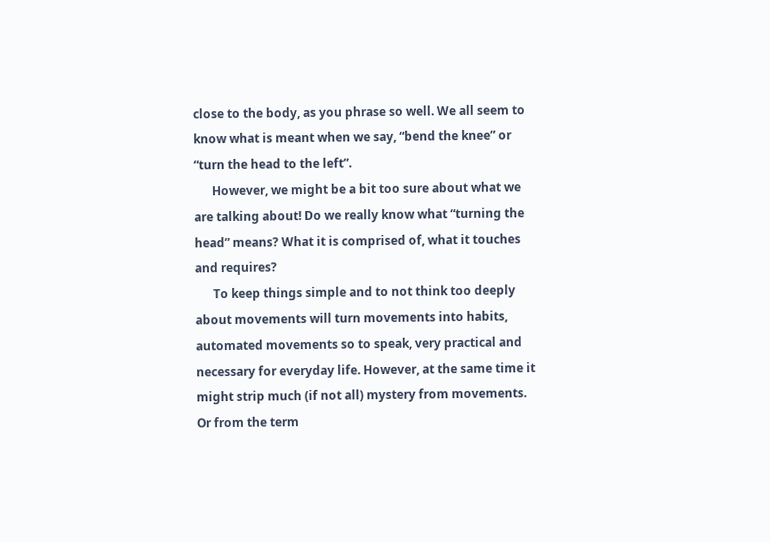close to the body, as you phrase so well. We all seem to know what is meant when we say, “bend the knee” or “turn the head to the left”.
      However, we might be a bit too sure about what we are talking about! Do we really know what “turning the head” means? What it is comprised of, what it touches and requires?
      To keep things simple and to not think too deeply about movements will turn movements into habits, automated movements so to speak, very practical and necessary for everyday life. However, at the same time it might strip much (if not all) mystery from movements. Or from the term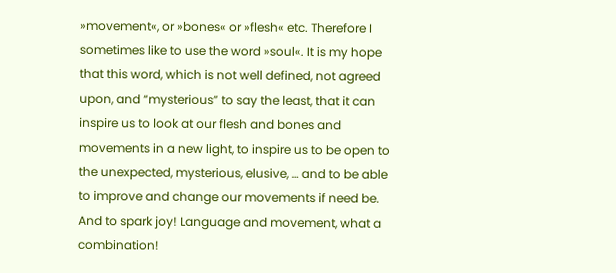»movement«, or »bones« or »flesh« etc. Therefore I sometimes like to use the word »soul«. It is my hope that this word, which is not well defined, not agreed upon, and “mysterious” to say the least, that it can inspire us to look at our flesh and bones and movements in a new light, to inspire us to be open to the unexpected, mysterious, elusive, … and to be able to improve and change our movements if need be. And to spark joy! Language and movement, what a combination!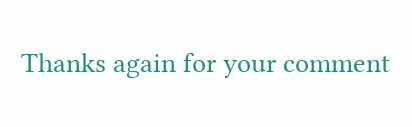Thanks again for your comment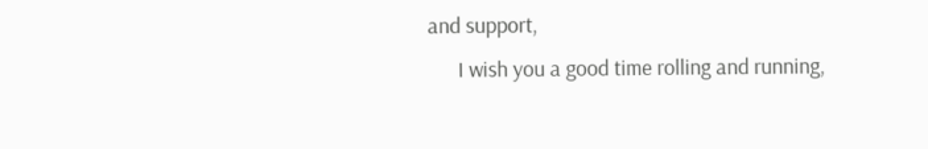and support,
      I wish you a good time rolling and running,